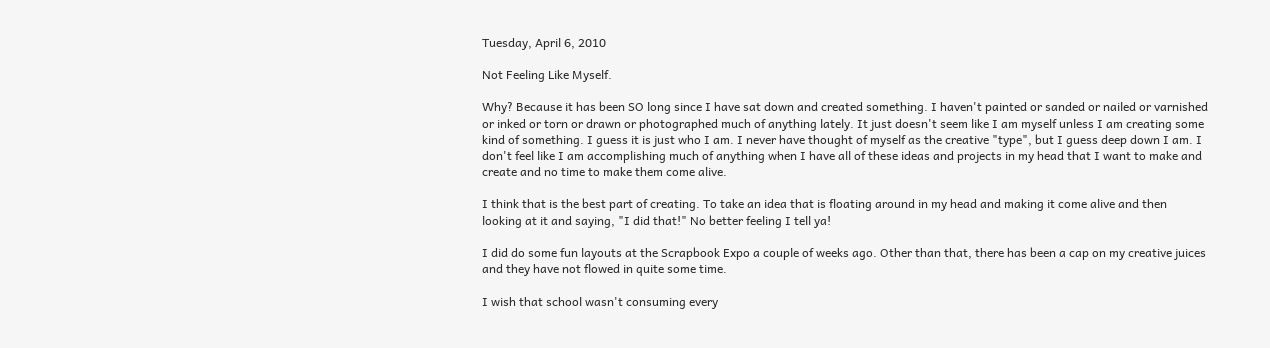Tuesday, April 6, 2010

Not Feeling Like Myself.

Why? Because it has been SO long since I have sat down and created something. I haven't painted or sanded or nailed or varnished or inked or torn or drawn or photographed much of anything lately. It just doesn't seem like I am myself unless I am creating some kind of something. I guess it is just who I am. I never have thought of myself as the creative "type", but I guess deep down I am. I don't feel like I am accomplishing much of anything when I have all of these ideas and projects in my head that I want to make and create and no time to make them come alive.

I think that is the best part of creating. To take an idea that is floating around in my head and making it come alive and then looking at it and saying, "I did that!" No better feeling I tell ya!

I did do some fun layouts at the Scrapbook Expo a couple of weeks ago. Other than that, there has been a cap on my creative juices and they have not flowed in quite some time.

I wish that school wasn't consuming every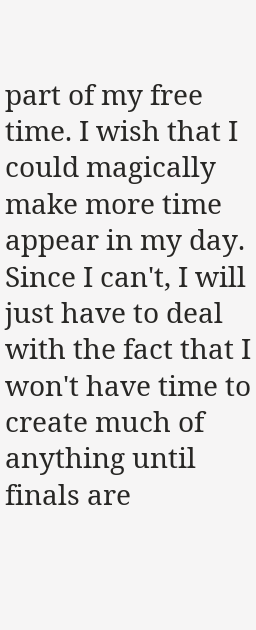part of my free time. I wish that I could magically make more time appear in my day. Since I can't, I will just have to deal with the fact that I won't have time to create much of anything until finals are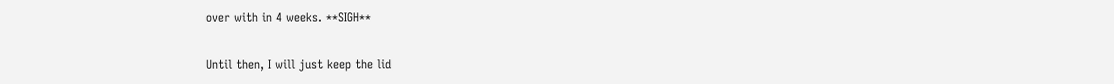over with in 4 weeks. **SIGH**

Until then, I will just keep the lid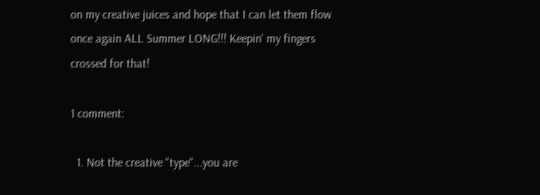on my creative juices and hope that I can let them flow once again ALL Summer LONG!!! Keepin' my fingers crossed for that!

1 comment:

  1. Not the creative "type"...you are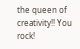the queen of creativity!! You rock!